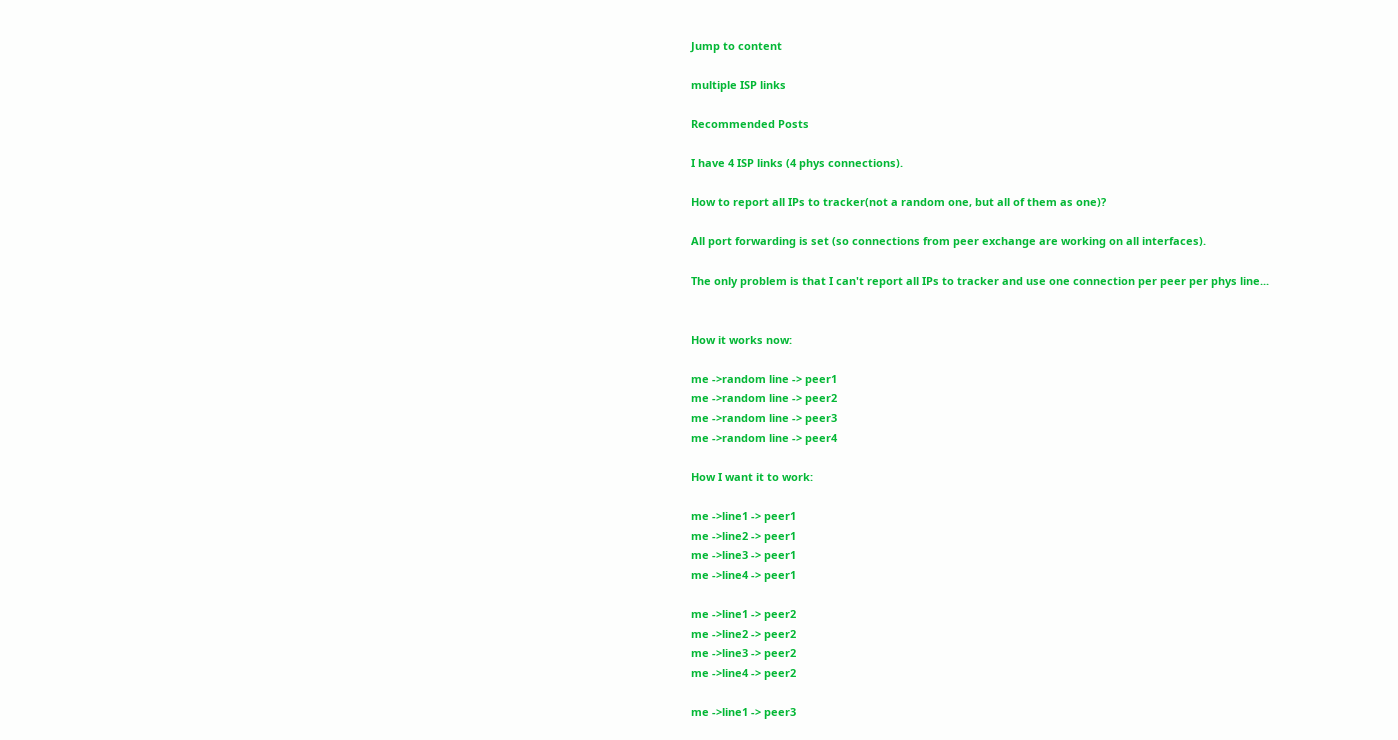Jump to content

multiple ISP links

Recommended Posts

I have 4 ISP links (4 phys connections).

How to report all IPs to tracker(not a random one, but all of them as one)?

All port forwarding is set (so connections from peer exchange are working on all interfaces).

The only problem is that I can't report all IPs to tracker and use one connection per peer per phys line...


How it works now:

me ->random line -> peer1
me ->random line -> peer2
me ->random line -> peer3
me ->random line -> peer4

How I want it to work:

me ->line1 -> peer1
me ->line2 -> peer1
me ->line3 -> peer1
me ->line4 -> peer1

me ->line1 -> peer2
me ->line2 -> peer2
me ->line3 -> peer2
me ->line4 -> peer2

me ->line1 -> peer3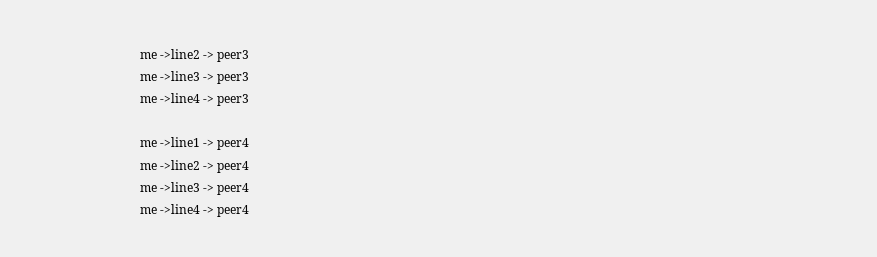me ->line2 -> peer3
me ->line3 -> peer3
me ->line4 -> peer3

me ->line1 -> peer4
me ->line2 -> peer4
me ->line3 -> peer4
me ->line4 -> peer4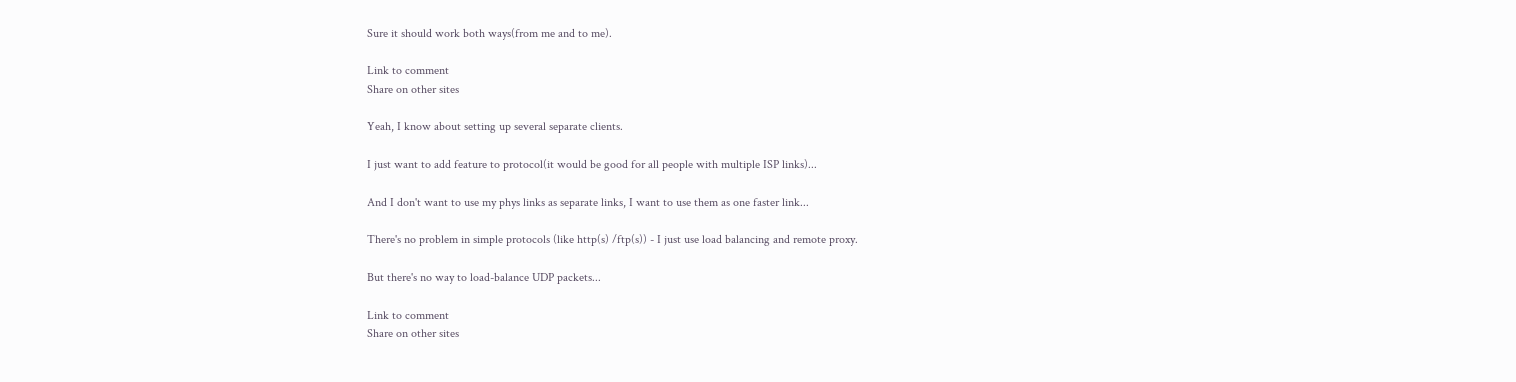Sure it should work both ways(from me and to me).

Link to comment
Share on other sites

Yeah, I know about setting up several separate clients.

I just want to add feature to protocol(it would be good for all people with multiple ISP links)...

And I don't want to use my phys links as separate links, I want to use them as one faster link...

There's no problem in simple protocols (like http(s) /ftp(s)) - I just use load balancing and remote proxy.

But there's no way to load-balance UDP packets...

Link to comment
Share on other sites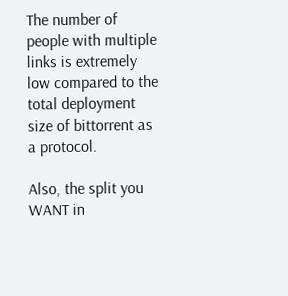The number of people with multiple links is extremely low compared to the total deployment size of bittorrent as a protocol.

Also, the split you WANT in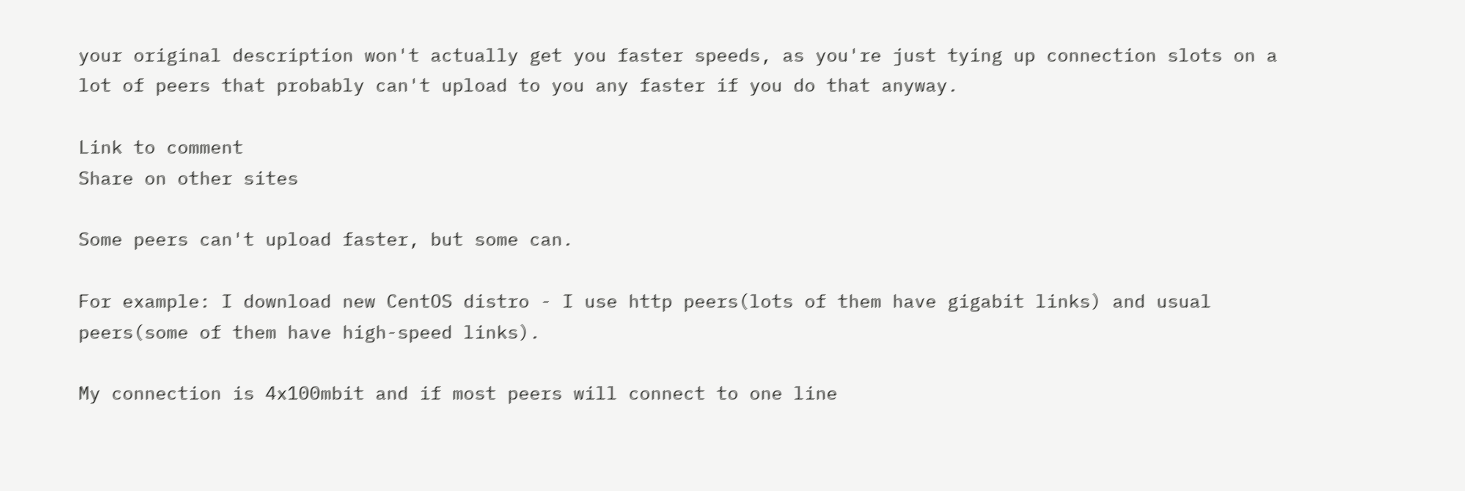your original description won't actually get you faster speeds, as you're just tying up connection slots on a lot of peers that probably can't upload to you any faster if you do that anyway.

Link to comment
Share on other sites

Some peers can't upload faster, but some can.

For example: I download new CentOS distro - I use http peers(lots of them have gigabit links) and usual peers(some of them have high-speed links).

My connection is 4x100mbit and if most peers will connect to one line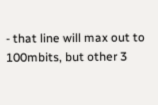- that line will max out to 100mbits, but other 3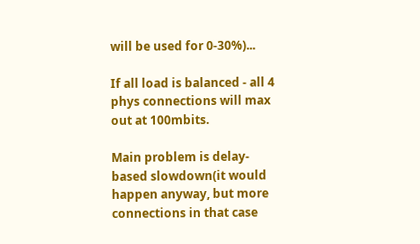will be used for 0-30%)...

If all load is balanced - all 4 phys connections will max out at 100mbits.

Main problem is delay-based slowdown(it would happen anyway, but more connections in that case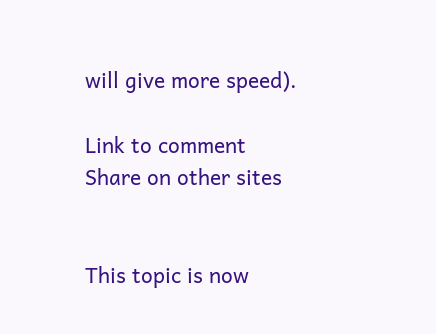will give more speed).

Link to comment
Share on other sites


This topic is now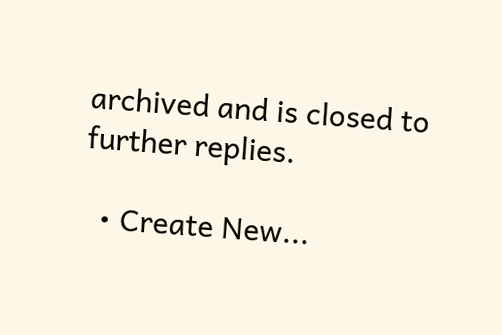archived and is closed to further replies.

  • Create New...